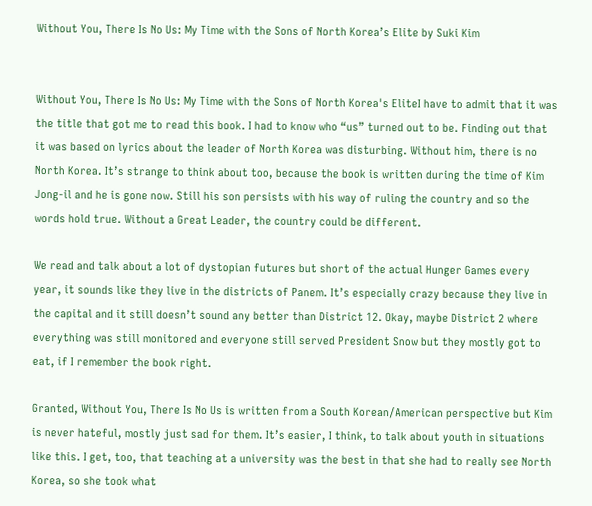Without You, There Is No Us: My Time with the Sons of North Korea’s Elite by Suki Kim


Without You, There Is No Us: My Time with the Sons of North Korea's EliteI have to admit that it was the title that got me to read this book. I had to know who “us” turned out to be. Finding out that it was based on lyrics about the leader of North Korea was disturbing. Without him, there is no North Korea. It’s strange to think about too, because the book is written during the time of Kim Jong-il and he is gone now. Still his son persists with his way of ruling the country and so the words hold true. Without a Great Leader, the country could be different.

We read and talk about a lot of dystopian futures but short of the actual Hunger Games every year, it sounds like they live in the districts of Panem. It’s especially crazy because they live in the capital and it still doesn’t sound any better than District 12. Okay, maybe District 2 where everything was still monitored and everyone still served President Snow but they mostly got to eat, if I remember the book right.

Granted, Without You, There Is No Us is written from a South Korean/American perspective but Kim is never hateful, mostly just sad for them. It’s easier, I think, to talk about youth in situations like this. I get, too, that teaching at a university was the best in that she had to really see North Korea, so she took what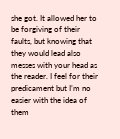she got. It allowed her to be forgiving of their faults, but knowing that they would lead also messes with your head as the reader. I feel for their predicament but I’m no easier with the idea of them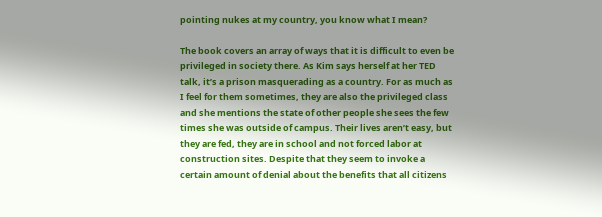pointing nukes at my country, you know what I mean?

The book covers an array of ways that it is difficult to even be privileged in society there. As Kim says herself at her TED talk, it’s a prison masquerading as a country. For as much as I feel for them sometimes, they are also the privileged class and she mentions the state of other people she sees the few times she was outside of campus. Their lives aren’t easy, but they are fed, they are in school and not forced labor at construction sites. Despite that they seem to invoke a certain amount of denial about the benefits that all citizens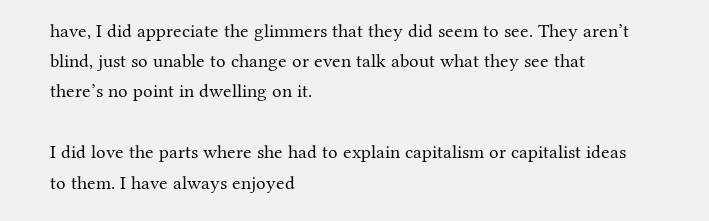have, I did appreciate the glimmers that they did seem to see. They aren’t blind, just so unable to change or even talk about what they see that there’s no point in dwelling on it.

I did love the parts where she had to explain capitalism or capitalist ideas to them. I have always enjoyed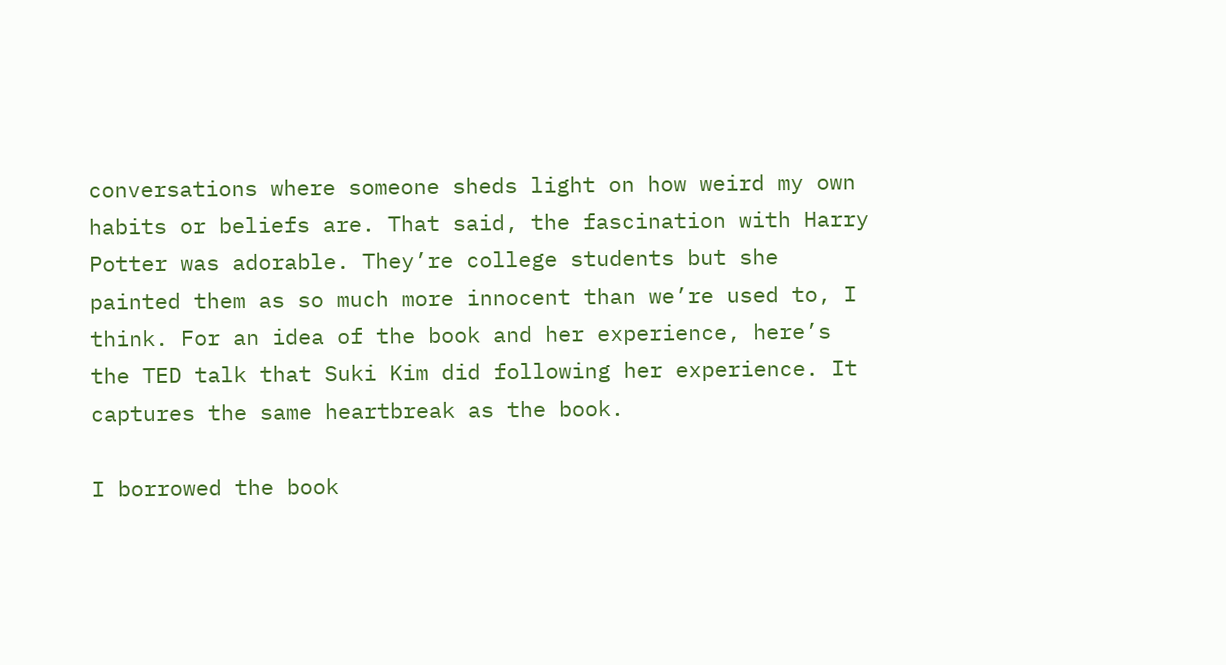conversations where someone sheds light on how weird my own habits or beliefs are. That said, the fascination with Harry Potter was adorable. They’re college students but she painted them as so much more innocent than we’re used to, I think. For an idea of the book and her experience, here’s the TED talk that Suki Kim did following her experience. It captures the same heartbreak as the book.

I borrowed the book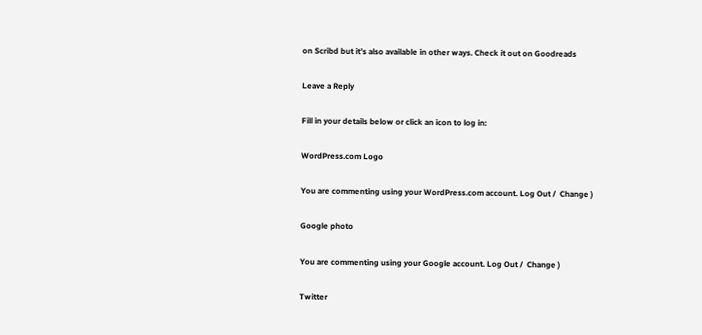on Scribd but it’s also available in other ways. Check it out on Goodreads

Leave a Reply

Fill in your details below or click an icon to log in:

WordPress.com Logo

You are commenting using your WordPress.com account. Log Out /  Change )

Google photo

You are commenting using your Google account. Log Out /  Change )

Twitter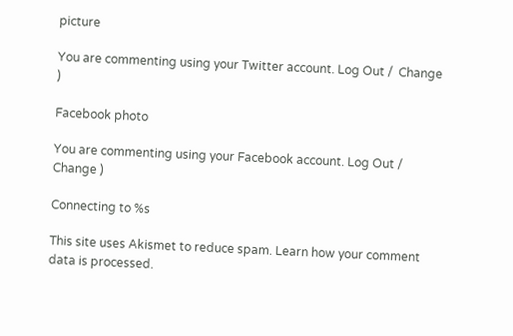picture

You are commenting using your Twitter account. Log Out /  Change )

Facebook photo

You are commenting using your Facebook account. Log Out /  Change )

Connecting to %s

This site uses Akismet to reduce spam. Learn how your comment data is processed.